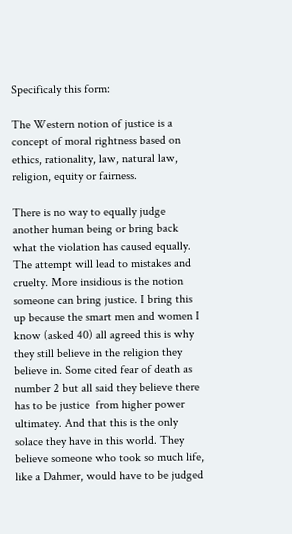Specificaly this form:

The Western notion of justice is a concept of moral rightness based on ethics, rationality, law, natural law, religion, equity or fairness.

There is no way to equally judge another human being or bring back what the violation has caused equally. The attempt will lead to mistakes and cruelty. More insidious is the notion someone can bring justice. I bring this up because the smart men and women I know (asked 40) all agreed this is why they still believe in the religion they believe in. Some cited fear of death as number 2 but all said they believe there has to be justice  from higher power ultimatey. And that this is the only solace they have in this world. They believe someone who took so much life, like a Dahmer, would have to be judged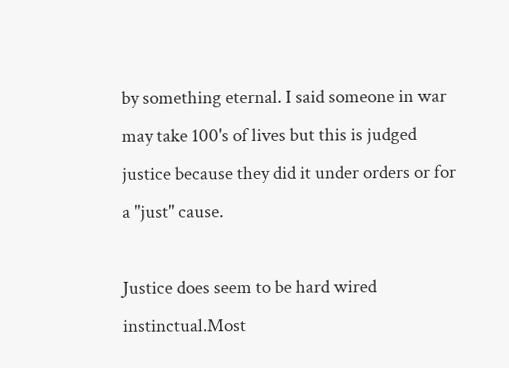by something eternal. I said someone in war may take 100's of lives but this is judged justice because they did it under orders or for a "just" cause.

Justice does seem to be hard wired instinctual.Most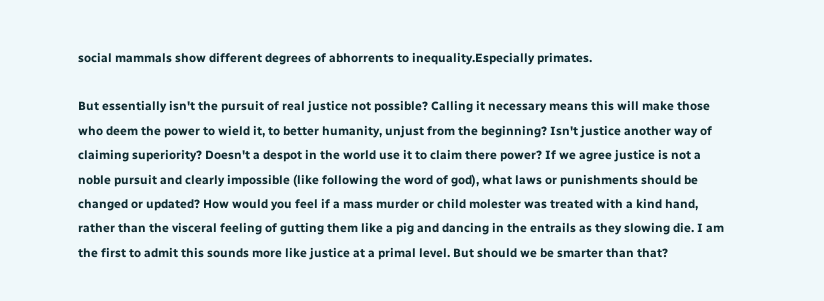social mammals show different degrees of abhorrents to inequality.Especially primates.

But essentially isn't the pursuit of real justice not possible? Calling it necessary means this will make those who deem the power to wield it, to better humanity, unjust from the beginning? Isn't justice another way of claiming superiority? Doesn't a despot in the world use it to claim there power? If we agree justice is not a noble pursuit and clearly impossible (like following the word of god), what laws or punishments should be changed or updated? How would you feel if a mass murder or child molester was treated with a kind hand, rather than the visceral feeling of gutting them like a pig and dancing in the entrails as they slowing die. I am the first to admit this sounds more like justice at a primal level. But should we be smarter than that?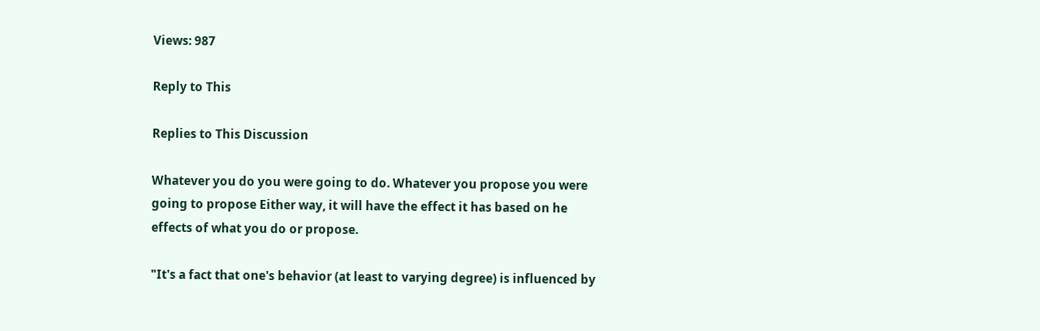Views: 987

Reply to This

Replies to This Discussion

Whatever you do you were going to do. Whatever you propose you were going to propose Either way, it will have the effect it has based on he effects of what you do or propose.

"It's a fact that one's behavior (at least to varying degree) is influenced by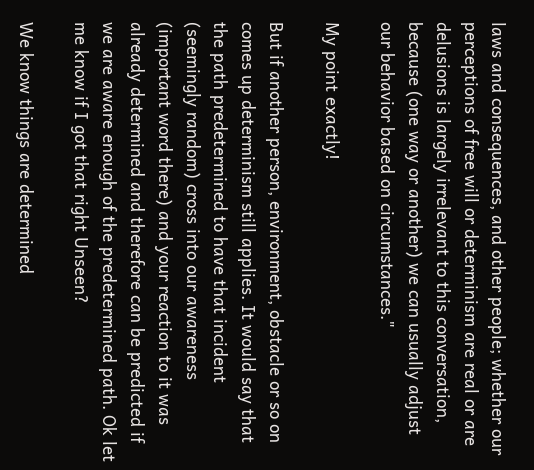laws and consequences, and other people; whether our perceptions of free will or determinism are real or are delusions is largely irrelevant to this conversation, because (one way or another) we can usually adjust our behavior based on circumstances."

My point exactly!

But if another person, environment, obstacle or so on comes up determinism still applies. It would say that the path predetermined to have that incident (seemingly random) cross into our awareness (important word there) and your reaction to it was already determined and therefore can be predicted if we are aware enough of the predetermined path. Ok let me know if I got that right Unseen?

We know things are determined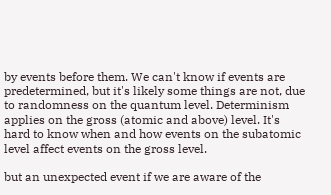by events before them. We can't know if events are predetermined, but it's likely some things are not, due to randomness on the quantum level. Determinism applies on the gross (atomic and above) level. It's hard to know when and how events on the subatomic level affect events on the gross level.

but an unexpected event if we are aware of the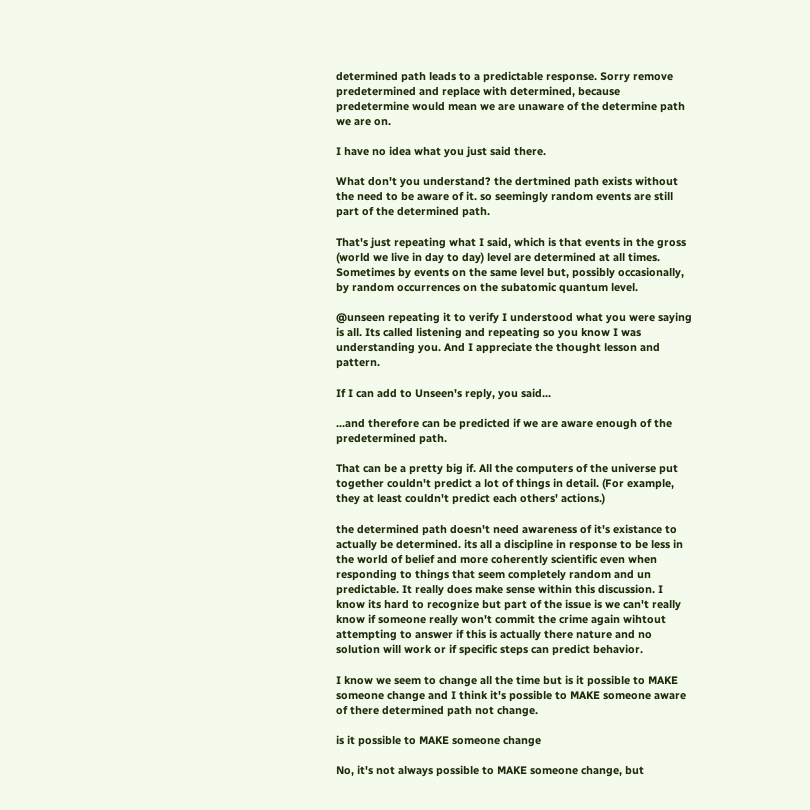determined path leads to a predictable response. Sorry remove predetermined and replace with determined, because predetermine would mean we are unaware of the determine path we are on.

I have no idea what you just said there.

What don't you understand? the dertmined path exists without the need to be aware of it. so seemingly random events are still part of the determined path.

That's just repeating what I said, which is that events in the gross (world we live in day to day) level are determined at all times. Sometimes by events on the same level but, possibly occasionally, by random occurrences on the subatomic quantum level.

@unseen repeating it to verify I understood what you were saying is all. Its called listening and repeating so you know I was understanding you. And I appreciate the thought lesson and pattern.

If I can add to Unseen's reply, you said...

...and therefore can be predicted if we are aware enough of the predetermined path.

That can be a pretty big if. All the computers of the universe put together couldn't predict a lot of things in detail. (For example, they at least couldn't predict each others' actions.)

the determined path doesn't need awareness of it's existance to actually be determined. its all a discipline in response to be less in the world of belief and more coherently scientific even when responding to things that seem completely random and un predictable. It really does make sense within this discussion. I know its hard to recognize but part of the issue is we can't really know if someone really won't commit the crime again wihtout attempting to answer if this is actually there nature and no solution will work or if specific steps can predict behavior.

I know we seem to change all the time but is it possible to MAKE someone change and I think it's possible to MAKE someone aware of there determined path not change.

is it possible to MAKE someone change

No, it's not always possible to MAKE someone change, but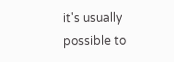it's usually possible to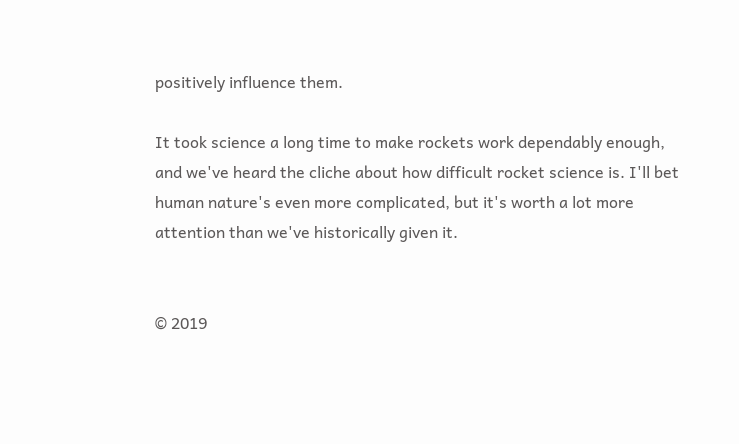positively influence them.

It took science a long time to make rockets work dependably enough, and we've heard the cliche about how difficult rocket science is. I'll bet human nature's even more complicated, but it's worth a lot more attention than we've historically given it.


© 2019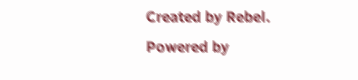Created by Rebel.   Powered by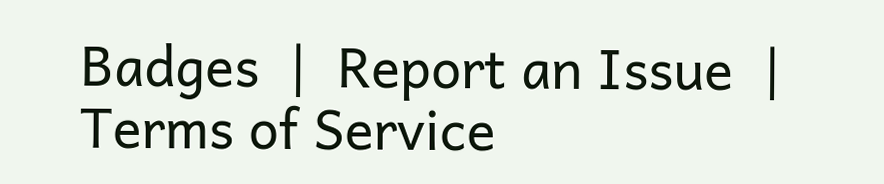Badges  |  Report an Issue  |  Terms of Service